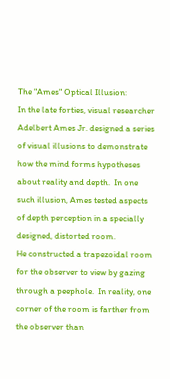The "Ames" Optical Illusion:
In the late forties, visual researcher Adelbert Ames Jr. designed a series of visual illusions to demonstrate how the mind forms hypotheses about reality and depth.  In one such illusion, Ames tested aspects of depth perception in a specially designed, distorted room.
He constructed a trapezoidal room for the observer to view by gazing through a peephole.  In reality, one corner of the room is farther from the observer than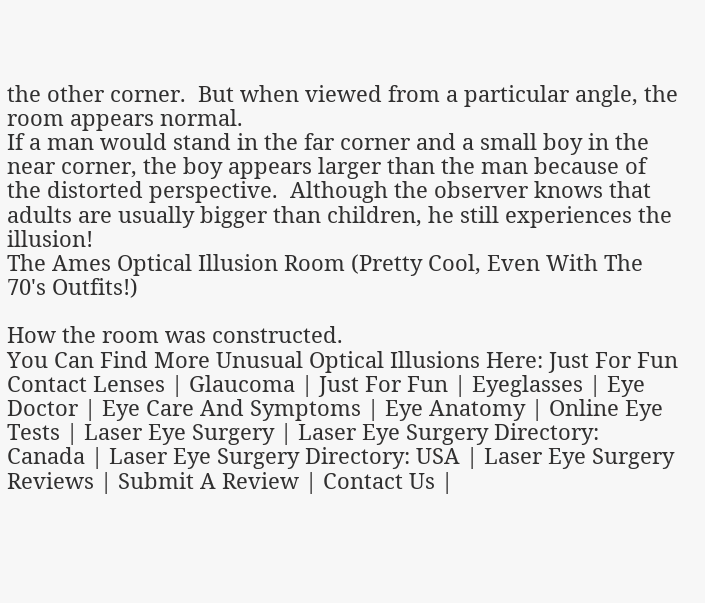the other corner.  But when viewed from a particular angle, the room appears normal.
If a man would stand in the far corner and a small boy in the near corner, the boy appears larger than the man because of the distorted perspective.  Although the observer knows that adults are usually bigger than children, he still experiences the illusion!
The Ames Optical Illusion Room (Pretty Cool, Even With The 70's Outfits!)

How the room was constructed.
You Can Find More Unusual Optical Illusions Here: Just For Fun
Contact Lenses | Glaucoma | Just For Fun | Eyeglasses | Eye Doctor | Eye Care And Symptoms | Eye Anatomy | Online Eye Tests | Laser Eye Surgery | Laser Eye Surgery Directory: Canada | Laser Eye Surgery Directory: USA | Laser Eye Surgery Reviews | Submit A Review | Contact Us |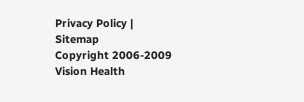Privacy Policy | Sitemap
Copyright 2006-2009 Vision Health